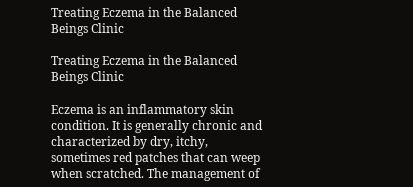Treating Eczema in the Balanced Beings Clinic

Treating Eczema in the Balanced Beings Clinic

Eczema is an inflammatory skin condition. It is generally chronic and characterized by dry, itchy, sometimes red patches that can weep when scratched. The management of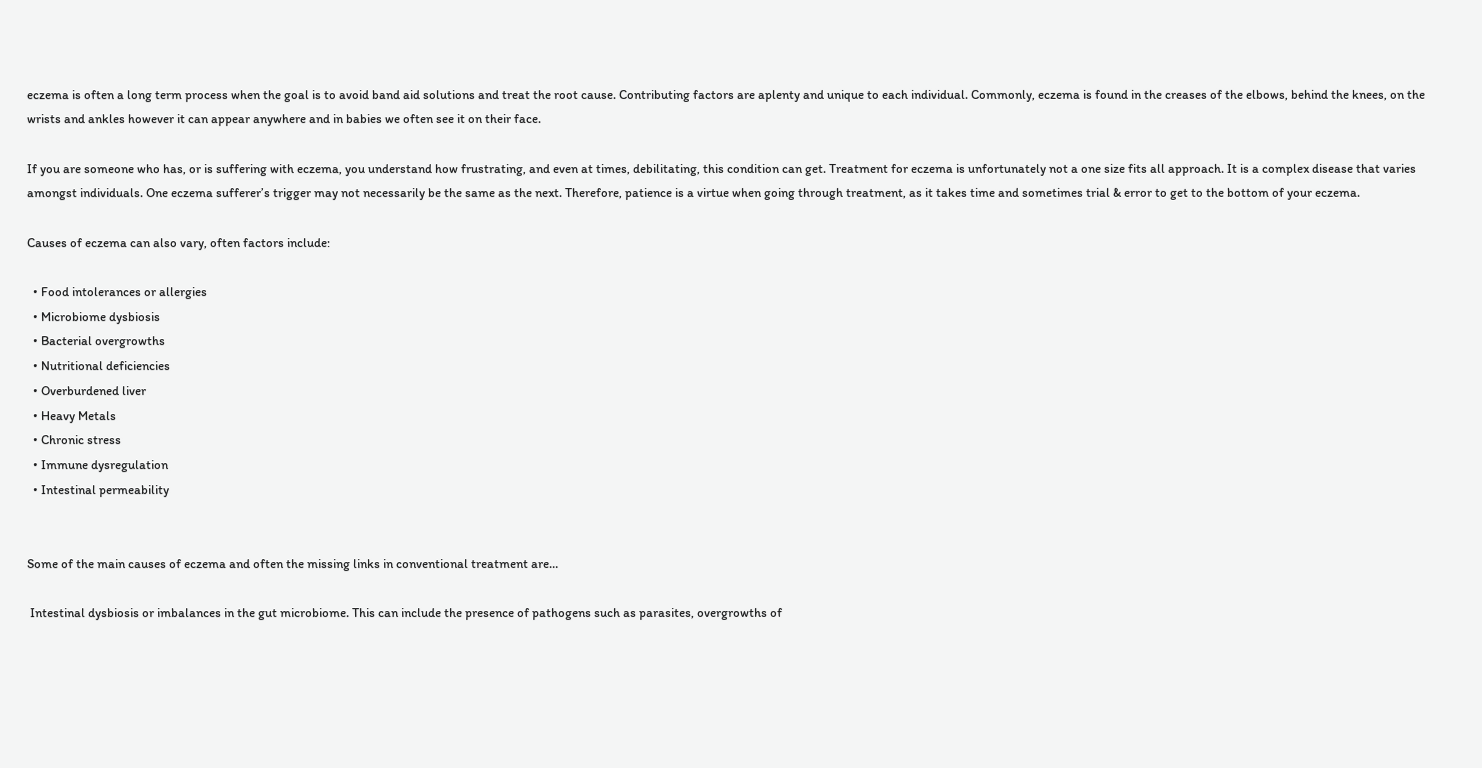eczema is often a long term process when the goal is to avoid band aid solutions and treat the root cause. Contributing factors are aplenty and unique to each individual. Commonly, eczema is found in the creases of the elbows, behind the knees, on the wrists and ankles however it can appear anywhere and in babies we often see it on their face.

If you are someone who has, or is suffering with eczema, you understand how frustrating, and even at times, debilitating, this condition can get. Treatment for eczema is unfortunately not a one size fits all approach. It is a complex disease that varies amongst individuals. One eczema sufferer’s trigger may not necessarily be the same as the next. Therefore, patience is a virtue when going through treatment, as it takes time and sometimes trial & error to get to the bottom of your eczema.

Causes of eczema can also vary, often factors include:

  • Food intolerances or allergies
  • Microbiome dysbiosis
  • Bacterial overgrowths
  • Nutritional deficiencies
  • Overburdened liver
  • Heavy Metals
  • Chronic stress
  • Immune dysregulation
  • Intestinal permeability


Some of the main causes of eczema and often the missing links in conventional treatment are…

 Intestinal dysbiosis or imbalances in the gut microbiome. This can include the presence of pathogens such as parasites, overgrowths of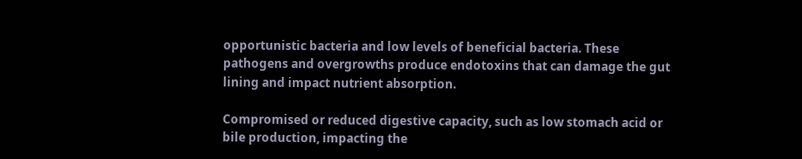opportunistic bacteria and low levels of beneficial bacteria. These pathogens and overgrowths produce endotoxins that can damage the gut lining and impact nutrient absorption.

Compromised or reduced digestive capacity, such as low stomach acid or bile production, impacting the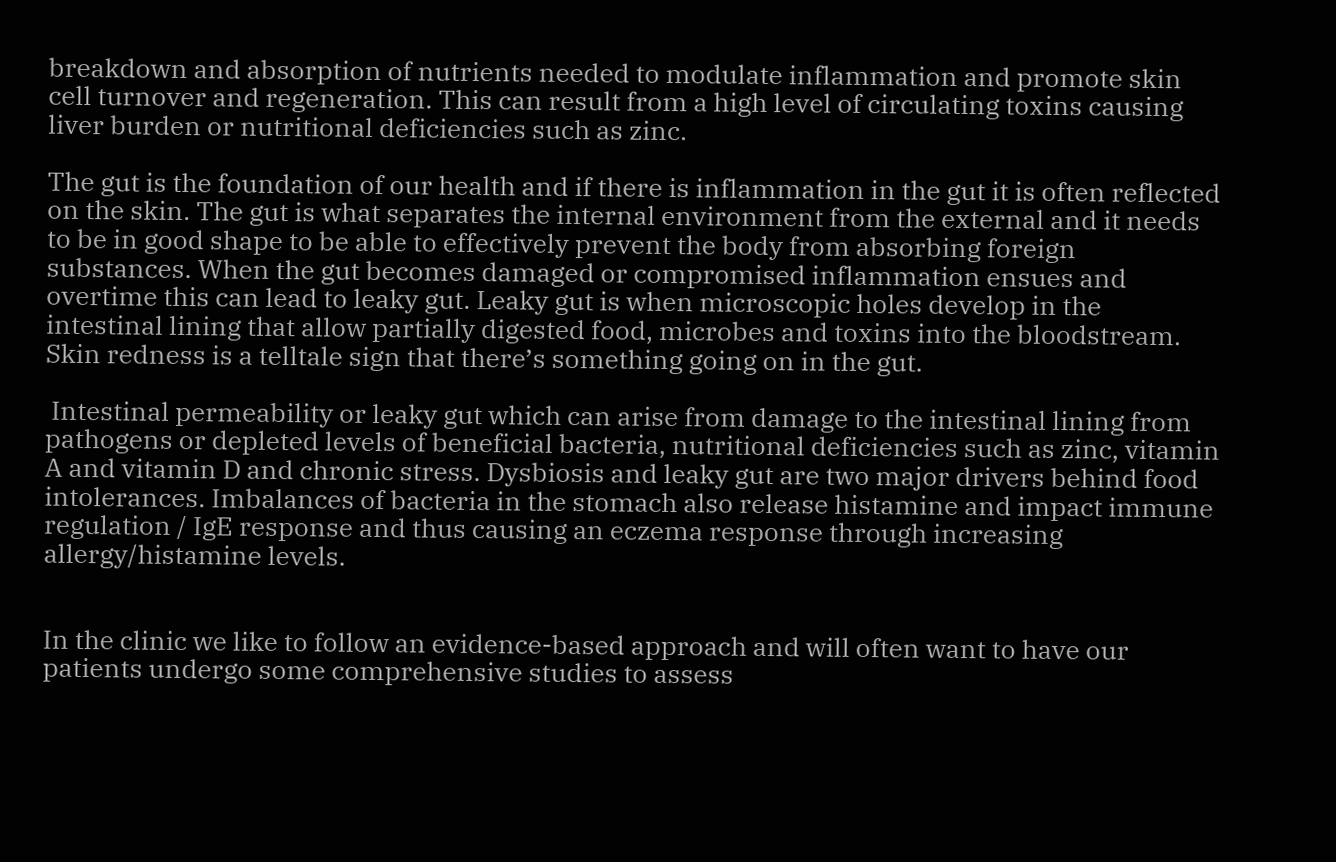breakdown and absorption of nutrients needed to modulate inflammation and promote skin cell turnover and regeneration. This can result from a high level of circulating toxins causing liver burden or nutritional deficiencies such as zinc.

The gut is the foundation of our health and if there is inflammation in the gut it is often reflected on the skin. The gut is what separates the internal environment from the external and it needs to be in good shape to be able to effectively prevent the body from absorbing foreign substances. When the gut becomes damaged or compromised inflammation ensues and overtime this can lead to leaky gut. Leaky gut is when microscopic holes develop in the intestinal lining that allow partially digested food, microbes and toxins into the bloodstream. Skin redness is a telltale sign that there’s something going on in the gut.

 Intestinal permeability or leaky gut which can arise from damage to the intestinal lining from pathogens or depleted levels of beneficial bacteria, nutritional deficiencies such as zinc, vitamin A and vitamin D and chronic stress. Dysbiosis and leaky gut are two major drivers behind food intolerances. Imbalances of bacteria in the stomach also release histamine and impact immune regulation / IgE response and thus causing an eczema response through increasing allergy/histamine levels.


In the clinic we like to follow an evidence-based approach and will often want to have our patients undergo some comprehensive studies to assess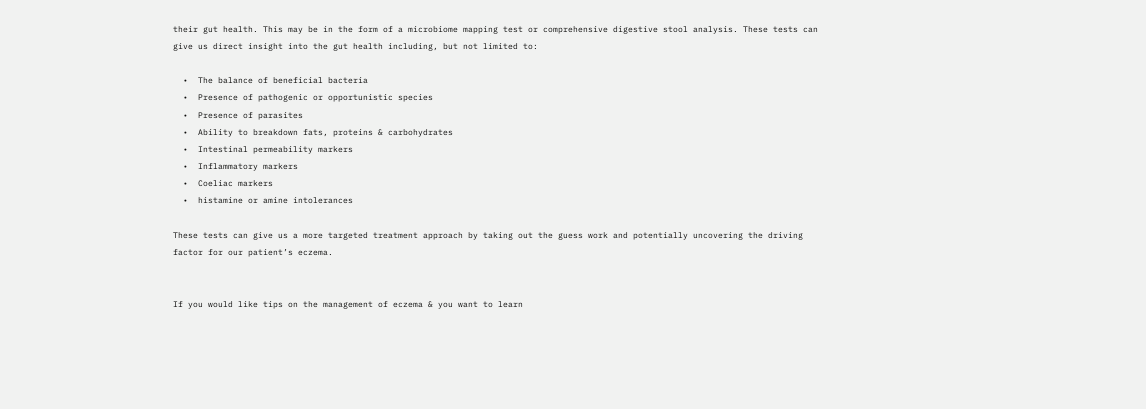their gut health. This may be in the form of a microbiome mapping test or comprehensive digestive stool analysis. These tests can give us direct insight into the gut health including, but not limited to:

  •  The balance of beneficial bacteria
  •  Presence of pathogenic or opportunistic species
  •  Presence of parasites
  •  Ability to breakdown fats, proteins & carbohydrates
  •  Intestinal permeability markers
  •  Inflammatory markers
  •  Coeliac markers
  •  histamine or amine intolerances

These tests can give us a more targeted treatment approach by taking out the guess work and potentially uncovering the driving factor for our patient’s eczema.


If you would like tips on the management of eczema & you want to learn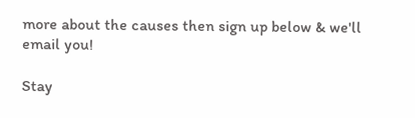more about the causes then sign up below & we'll email you!

Stay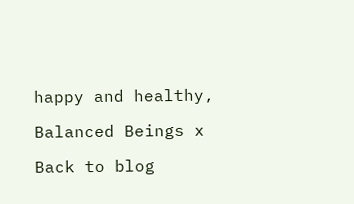happy and healthy,

Balanced Beings x

Back to blog